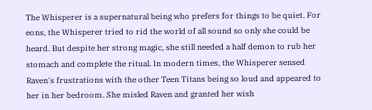The Whisperer is a supernatural being who prefers for things to be quiet. For eons, the Whisperer tried to rid the world of all sound so only she could be heard. But despite her strong magic, she still needed a half demon to rub her stomach and complete the ritual. In modern times, the Whisperer sensed Raven's frustrations with the other Teen Titans being so loud and appeared to her in her bedroom. She misled Raven and granted her wish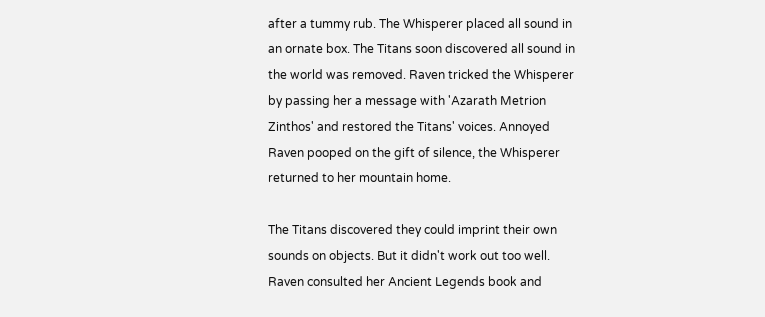after a tummy rub. The Whisperer placed all sound in an ornate box. The Titans soon discovered all sound in the world was removed. Raven tricked the Whisperer by passing her a message with 'Azarath Metrion Zinthos' and restored the Titans' voices. Annoyed Raven pooped on the gift of silence, the Whisperer returned to her mountain home.

The Titans discovered they could imprint their own sounds on objects. But it didn't work out too well. Raven consulted her Ancient Legends book and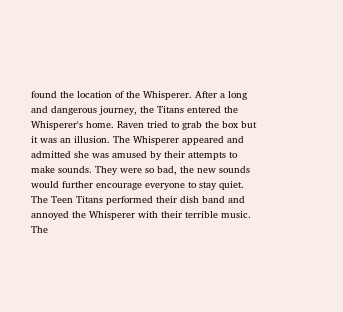found the location of the Whisperer. After a long and dangerous journey, the Titans entered the Whisperer's home. Raven tried to grab the box but it was an illusion. The Whisperer appeared and admitted she was amused by their attempts to make sounds. They were so bad, the new sounds would further encourage everyone to stay quiet. The Teen Titans performed their dish band and annoyed the Whisperer with their terrible music. The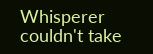Whisperer couldn't take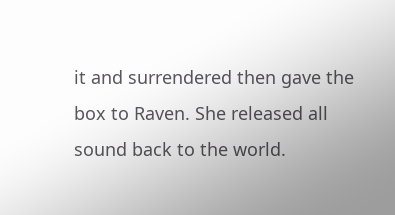it and surrendered then gave the box to Raven. She released all sound back to the world.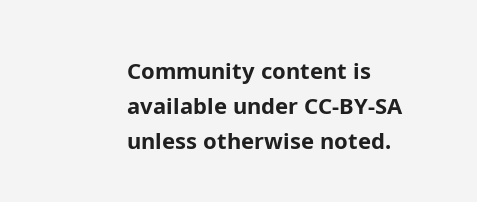Community content is available under CC-BY-SA unless otherwise noted.